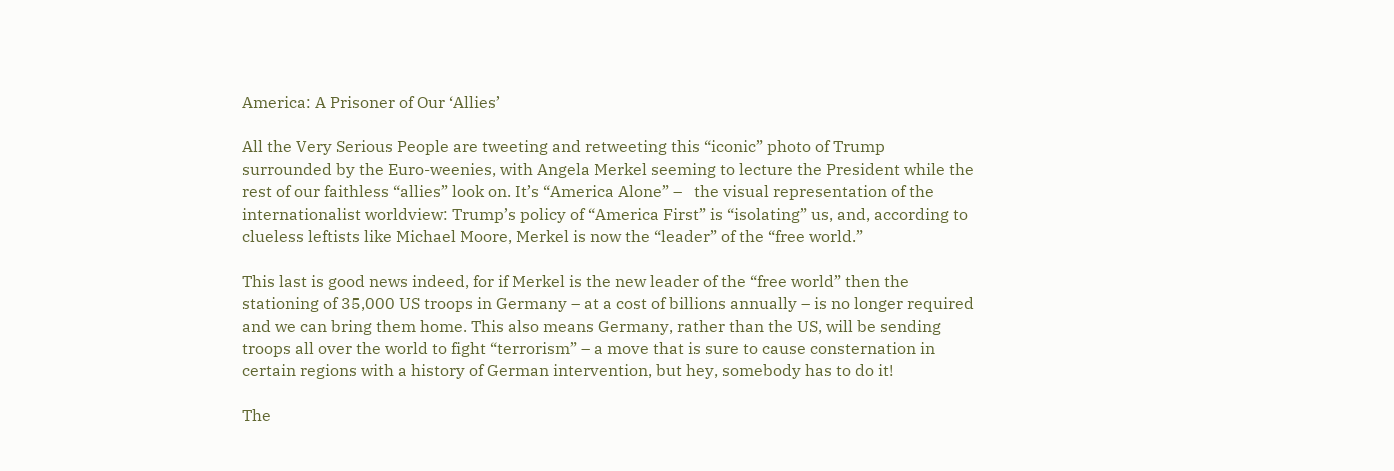America: A Prisoner of Our ‘Allies’

All the Very Serious People are tweeting and retweeting this “iconic” photo of Trump surrounded by the Euro-weenies, with Angela Merkel seeming to lecture the President while the rest of our faithless “allies” look on. It’s “America Alone” –   the visual representation of the internationalist worldview: Trump’s policy of “America First” is “isolating” us, and, according to clueless leftists like Michael Moore, Merkel is now the “leader” of the “free world.”

This last is good news indeed, for if Merkel is the new leader of the “free world” then the stationing of 35,000 US troops in Germany – at a cost of billions annually – is no longer required and we can bring them home. This also means Germany, rather than the US, will be sending troops all over the world to fight “terrorism” – a move that is sure to cause consternation in certain regions with a history of German intervention, but hey, somebody has to do it!

The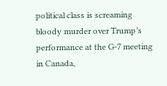political class is screaming bloody murder over Trump’s performance at the G-7 meeting in Canada,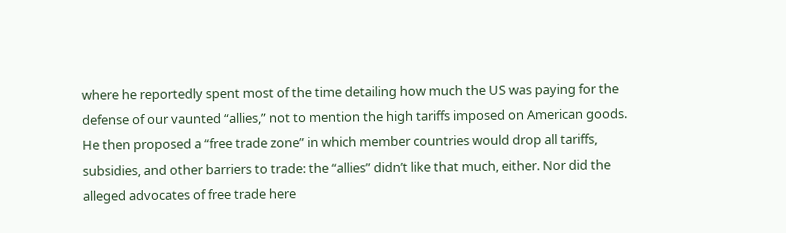where he reportedly spent most of the time detailing how much the US was paying for the defense of our vaunted “allies,” not to mention the high tariffs imposed on American goods. He then proposed a “free trade zone” in which member countries would drop all tariffs, subsidies, and other barriers to trade: the “allies” didn’t like that much, either. Nor did the alleged advocates of free trade here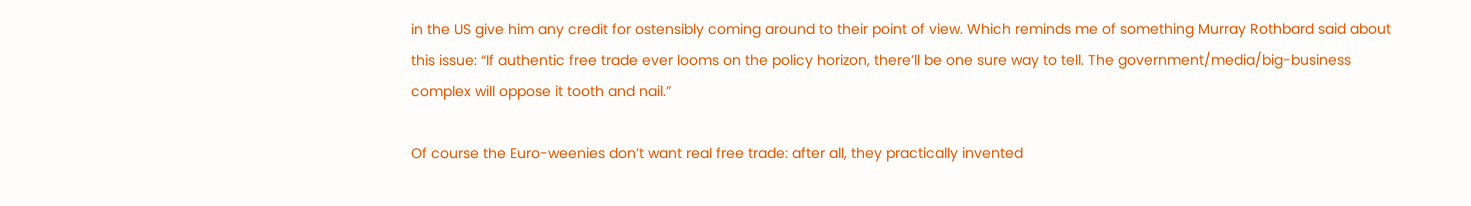in the US give him any credit for ostensibly coming around to their point of view. Which reminds me of something Murray Rothbard said about this issue: “If authentic free trade ever looms on the policy horizon, there’ll be one sure way to tell. The government/media/big-business complex will oppose it tooth and nail.”

Of course the Euro-weenies don’t want real free trade: after all, they practically invented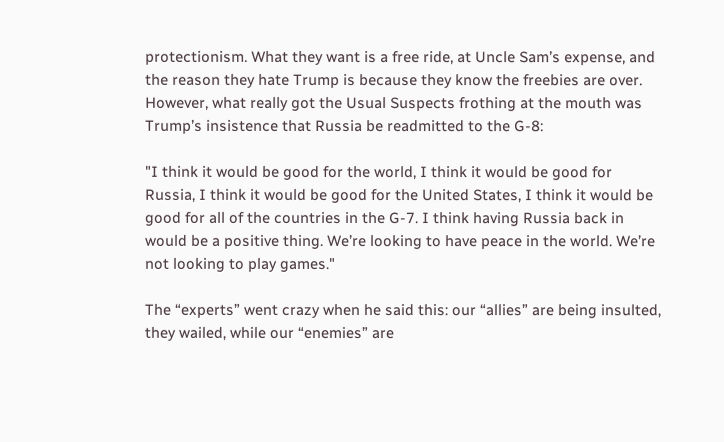protectionism. What they want is a free ride, at Uncle Sam’s expense, and the reason they hate Trump is because they know the freebies are over. However, what really got the Usual Suspects frothing at the mouth was Trump’s insistence that Russia be readmitted to the G-8:

"I think it would be good for the world, I think it would be good for Russia, I think it would be good for the United States, I think it would be good for all of the countries in the G-7. I think having Russia back in would be a positive thing. We’re looking to have peace in the world. We’re not looking to play games."

The “experts” went crazy when he said this: our “allies” are being insulted, they wailed, while our “enemies” are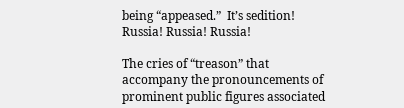being “appeased.”  It’s sedition! Russia! Russia! Russia!

The cries of “treason” that accompany the pronouncements of prominent public figures associated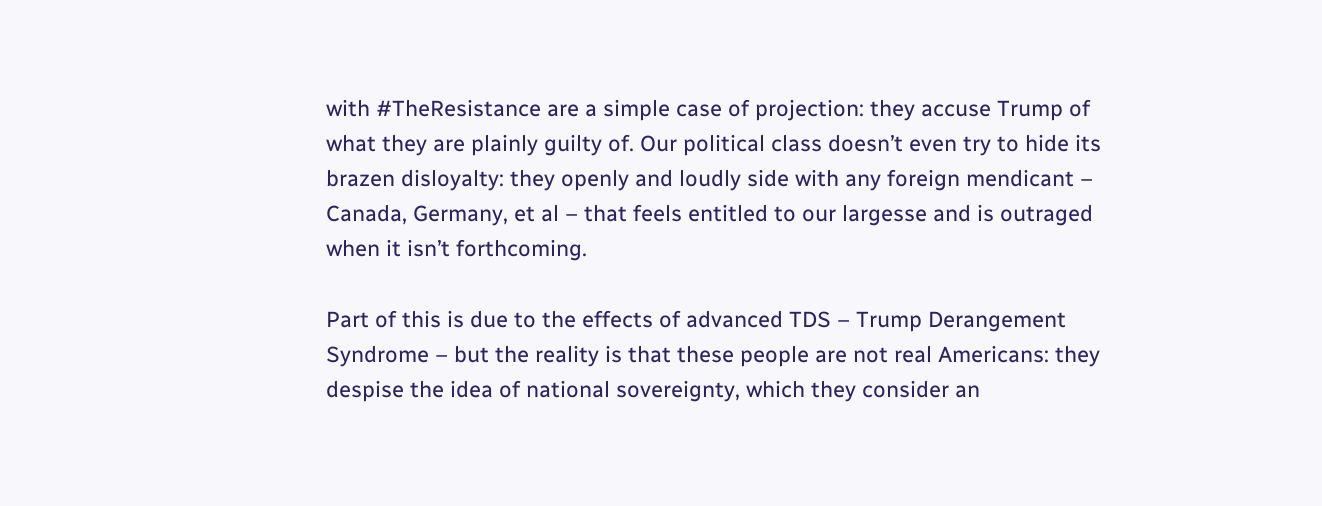with #TheResistance are a simple case of projection: they accuse Trump of what they are plainly guilty of. Our political class doesn’t even try to hide its brazen disloyalty: they openly and loudly side with any foreign mendicant – Canada, Germany, et al – that feels entitled to our largesse and is outraged when it isn’t forthcoming.

Part of this is due to the effects of advanced TDS – Trump Derangement Syndrome – but the reality is that these people are not real Americans: they despise the idea of national sovereignty, which they consider an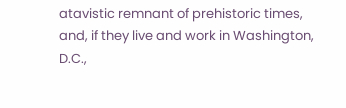atavistic remnant of prehistoric times, and, if they live and work in Washington, D.C.,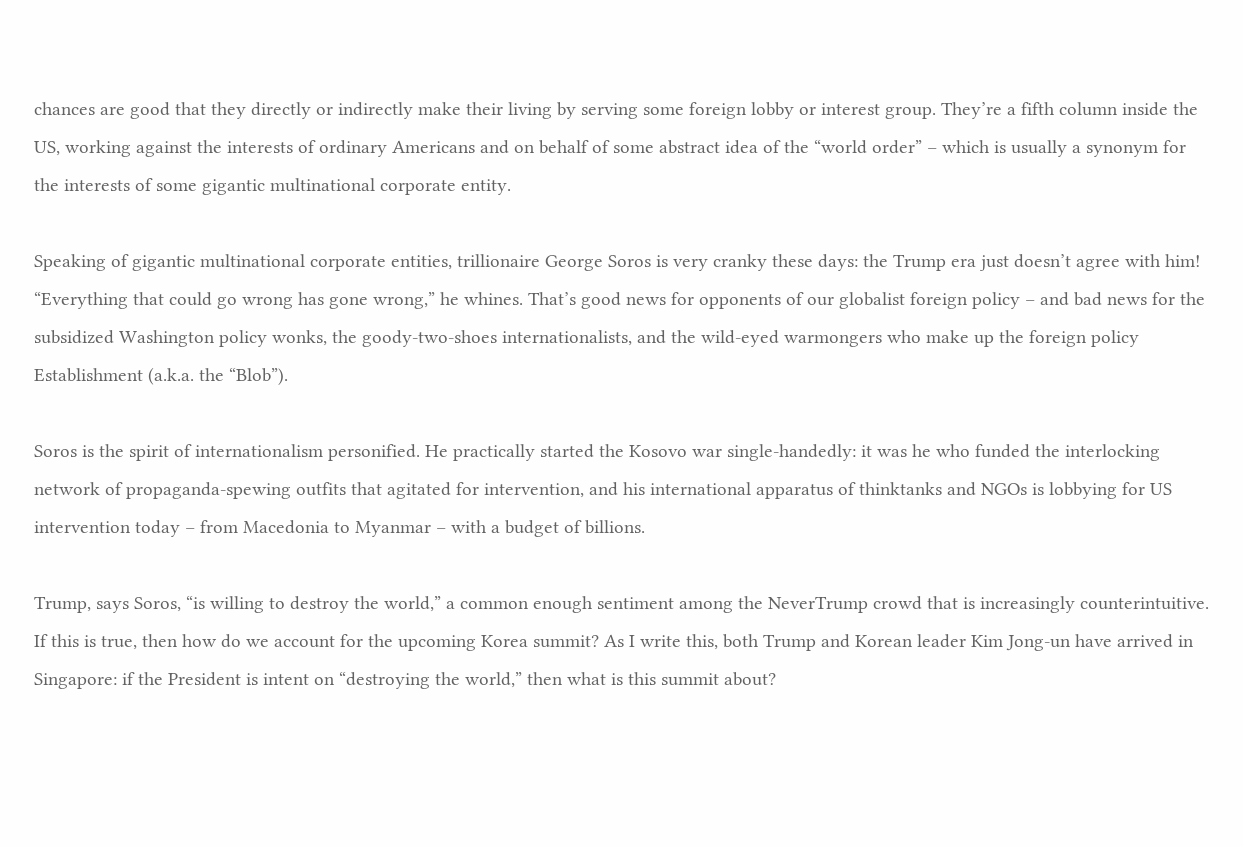chances are good that they directly or indirectly make their living by serving some foreign lobby or interest group. They’re a fifth column inside the US, working against the interests of ordinary Americans and on behalf of some abstract idea of the “world order” – which is usually a synonym for the interests of some gigantic multinational corporate entity.

Speaking of gigantic multinational corporate entities, trillionaire George Soros is very cranky these days: the Trump era just doesn’t agree with him! “Everything that could go wrong has gone wrong,” he whines. That’s good news for opponents of our globalist foreign policy – and bad news for the subsidized Washington policy wonks, the goody-two-shoes internationalists, and the wild-eyed warmongers who make up the foreign policy Establishment (a.k.a. the “Blob”).

Soros is the spirit of internationalism personified. He practically started the Kosovo war single-handedly: it was he who funded the interlocking network of propaganda-spewing outfits that agitated for intervention, and his international apparatus of thinktanks and NGOs is lobbying for US intervention today – from Macedonia to Myanmar – with a budget of billions.

Trump, says Soros, “is willing to destroy the world,” a common enough sentiment among the NeverTrump crowd that is increasingly counterintuitive. If this is true, then how do we account for the upcoming Korea summit? As I write this, both Trump and Korean leader Kim Jong-un have arrived in Singapore: if the President is intent on “destroying the world,” then what is this summit about?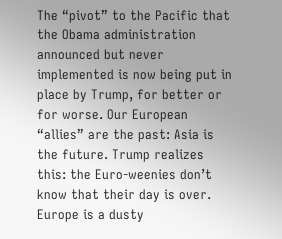The “pivot” to the Pacific that the Obama administration announced but never implemented is now being put in place by Trump, for better or for worse. Our European “allies” are the past: Asia is the future. Trump realizes this: the Euro-weenies don’t know that their day is over. Europe is a dusty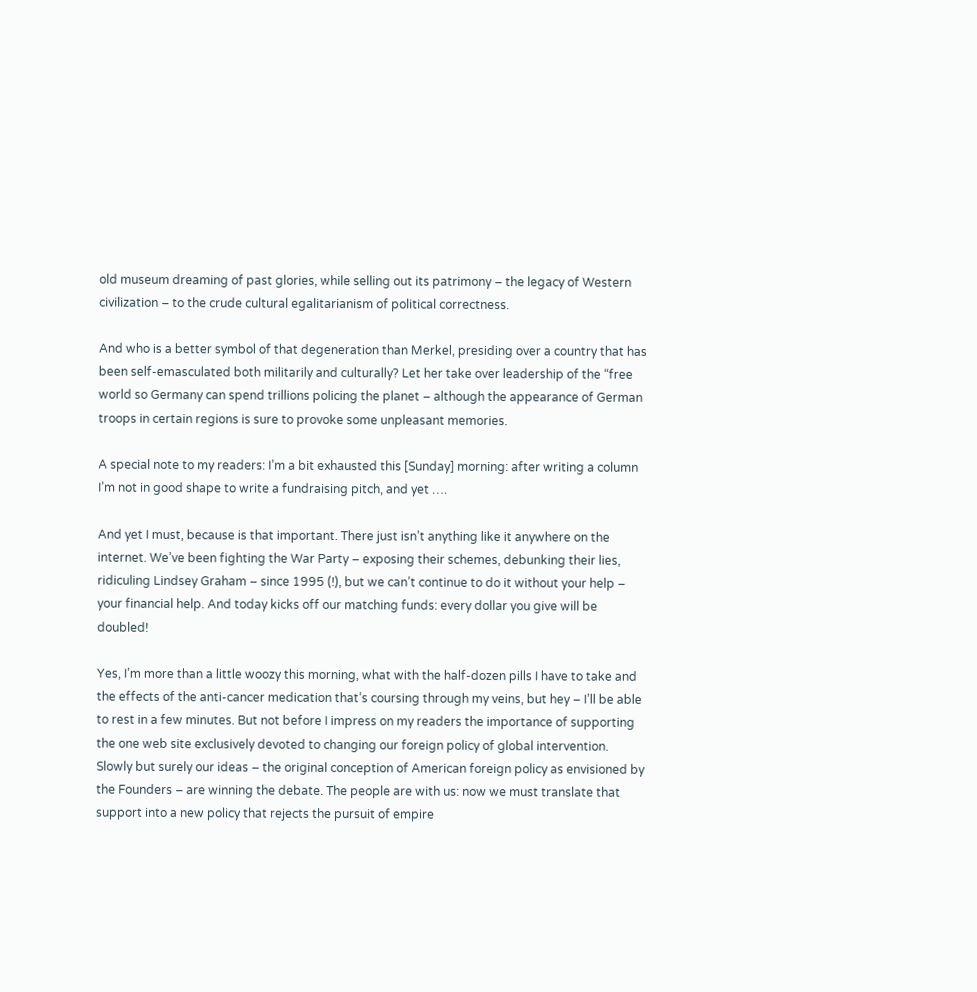old museum dreaming of past glories, while selling out its patrimony – the legacy of Western civilization – to the crude cultural egalitarianism of political correctness.

And who is a better symbol of that degeneration than Merkel, presiding over a country that has been self-emasculated both militarily and culturally? Let her take over leadership of the “free world so Germany can spend trillions policing the planet – although the appearance of German troops in certain regions is sure to provoke some unpleasant memories.

A special note to my readers: I’m a bit exhausted this [Sunday] morning: after writing a column I’m not in good shape to write a fundraising pitch, and yet ….

And yet I must, because is that important. There just isn’t anything like it anywhere on the internet. We’ve been fighting the War Party – exposing their schemes, debunking their lies, ridiculing Lindsey Graham – since 1995 (!), but we can’t continue to do it without your help – your financial help. And today kicks off our matching funds: every dollar you give will be doubled!

Yes, I’m more than a little woozy this morning, what with the half-dozen pills I have to take and the effects of the anti-cancer medication that’s coursing through my veins, but hey – I’ll be able to rest in a few minutes. But not before I impress on my readers the importance of supporting the one web site exclusively devoted to changing our foreign policy of global intervention. Slowly but surely our ideas – the original conception of American foreign policy as envisioned by the Founders – are winning the debate. The people are with us: now we must translate that support into a new policy that rejects the pursuit of empire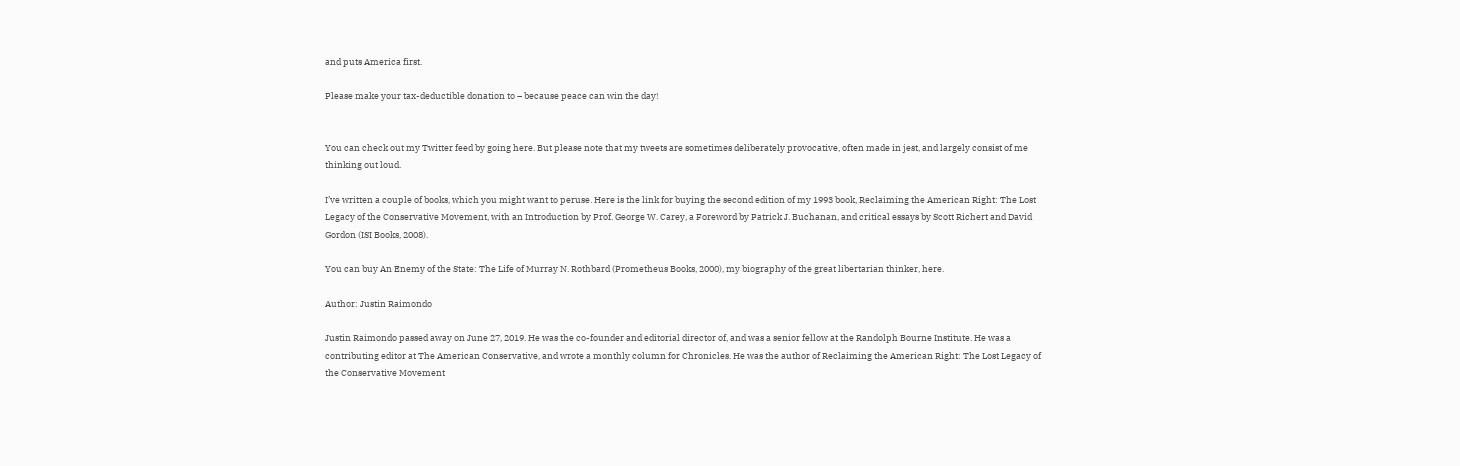and puts America first.

Please make your tax-deductible donation to – because peace can win the day!


You can check out my Twitter feed by going here. But please note that my tweets are sometimes deliberately provocative, often made in jest, and largely consist of me thinking out loud.

I’ve written a couple of books, which you might want to peruse. Here is the link for buying the second edition of my 1993 book, Reclaiming the American Right: The Lost Legacy of the Conservative Movement, with an Introduction by Prof. George W. Carey, a Foreword by Patrick J. Buchanan, and critical essays by Scott Richert and David Gordon (ISI Books, 2008).

You can buy An Enemy of the State: The Life of Murray N. Rothbard (Prometheus Books, 2000), my biography of the great libertarian thinker, here.

Author: Justin Raimondo

Justin Raimondo passed away on June 27, 2019. He was the co-founder and editorial director of, and was a senior fellow at the Randolph Bourne Institute. He was a contributing editor at The American Conservative, and wrote a monthly column for Chronicles. He was the author of Reclaiming the American Right: The Lost Legacy of the Conservative Movement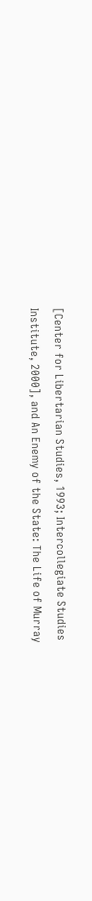[Center for Libertarian Studies, 1993; Intercollegiate Studies Institute, 2000], and An Enemy of the State: The Life of Murray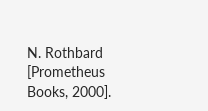N. Rothbard [Prometheus Books, 2000].